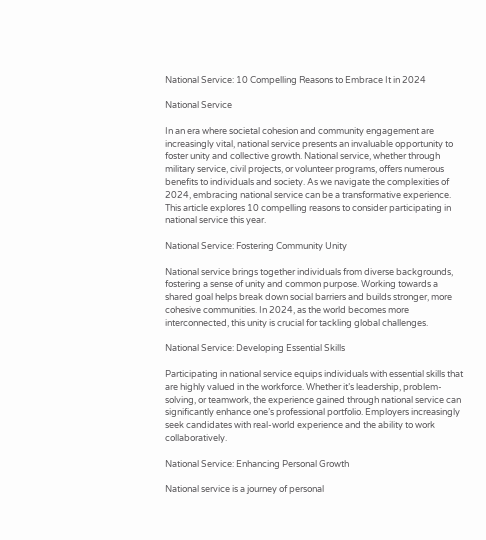National Service: 10 Compelling Reasons to Embrace It in 2024

National Service

In an era where societal cohesion and community engagement are increasingly vital, national service presents an invaluable opportunity to foster unity and collective growth. National service, whether through military service, civil projects, or volunteer programs, offers numerous benefits to individuals and society. As we navigate the complexities of 2024, embracing national service can be a transformative experience. This article explores 10 compelling reasons to consider participating in national service this year.

National Service: Fostering Community Unity

National service brings together individuals from diverse backgrounds, fostering a sense of unity and common purpose. Working towards a shared goal helps break down social barriers and builds stronger, more cohesive communities. In 2024, as the world becomes more interconnected, this unity is crucial for tackling global challenges.

National Service: Developing Essential Skills

Participating in national service equips individuals with essential skills that are highly valued in the workforce. Whether it’s leadership, problem-solving, or teamwork, the experience gained through national service can significantly enhance one’s professional portfolio. Employers increasingly seek candidates with real-world experience and the ability to work collaboratively.

National Service: Enhancing Personal Growth

National service is a journey of personal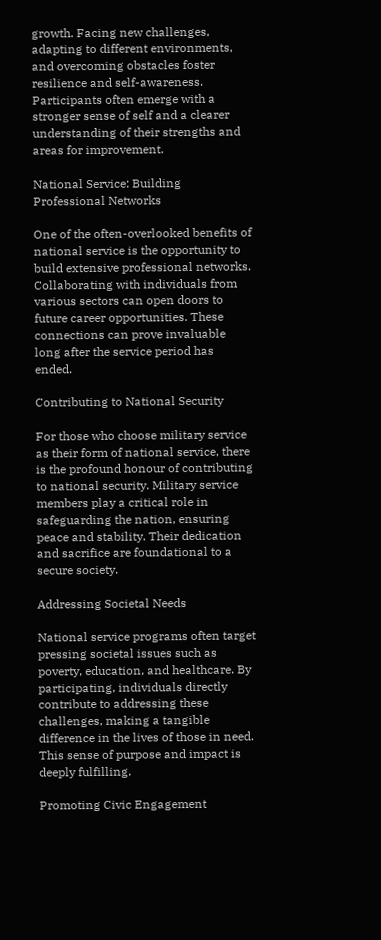growth. Facing new challenges, adapting to different environments, and overcoming obstacles foster resilience and self-awareness. Participants often emerge with a stronger sense of self and a clearer understanding of their strengths and areas for improvement.

National Service: Building Professional Networks

One of the often-overlooked benefits of national service is the opportunity to build extensive professional networks. Collaborating with individuals from various sectors can open doors to future career opportunities. These connections can prove invaluable long after the service period has ended.

Contributing to National Security

For those who choose military service as their form of national service, there is the profound honour of contributing to national security. Military service members play a critical role in safeguarding the nation, ensuring peace and stability. Their dedication and sacrifice are foundational to a secure society.

Addressing Societal Needs

National service programs often target pressing societal issues such as poverty, education, and healthcare. By participating, individuals directly contribute to addressing these challenges, making a tangible difference in the lives of those in need. This sense of purpose and impact is deeply fulfilling.

Promoting Civic Engagement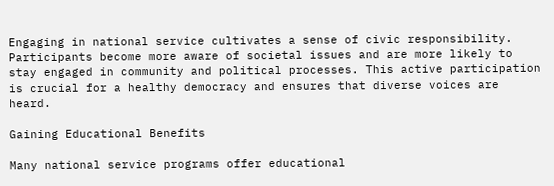Engaging in national service cultivates a sense of civic responsibility. Participants become more aware of societal issues and are more likely to stay engaged in community and political processes. This active participation is crucial for a healthy democracy and ensures that diverse voices are heard.

Gaining Educational Benefits

Many national service programs offer educational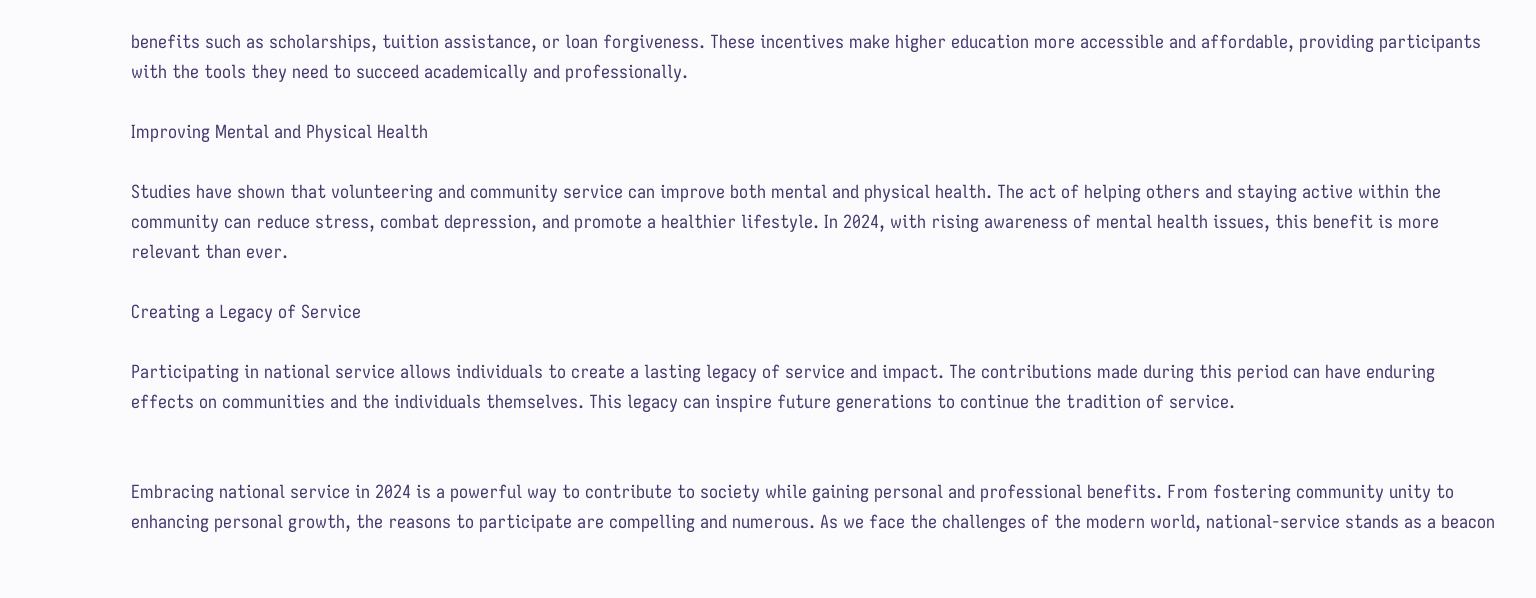benefits such as scholarships, tuition assistance, or loan forgiveness. These incentives make higher education more accessible and affordable, providing participants with the tools they need to succeed academically and professionally.

Improving Mental and Physical Health

Studies have shown that volunteering and community service can improve both mental and physical health. The act of helping others and staying active within the community can reduce stress, combat depression, and promote a healthier lifestyle. In 2024, with rising awareness of mental health issues, this benefit is more relevant than ever.

Creating a Legacy of Service

Participating in national service allows individuals to create a lasting legacy of service and impact. The contributions made during this period can have enduring effects on communities and the individuals themselves. This legacy can inspire future generations to continue the tradition of service.


Embracing national service in 2024 is a powerful way to contribute to society while gaining personal and professional benefits. From fostering community unity to enhancing personal growth, the reasons to participate are compelling and numerous. As we face the challenges of the modern world, national-service stands as a beacon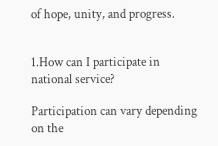of hope, unity, and progress.


1.How can I participate in national service?

Participation can vary depending on the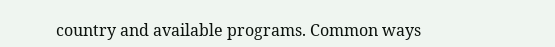country and available programs. Common ways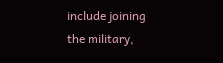include joining the military,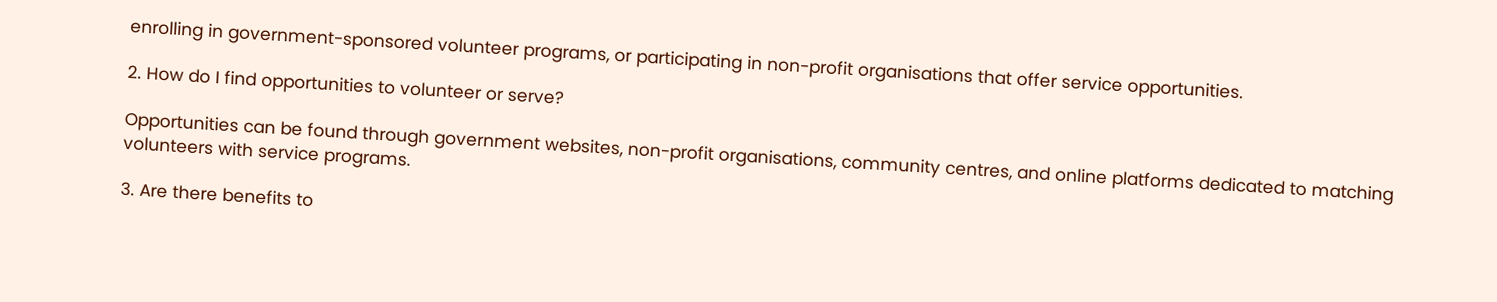enrolling in government-sponsored volunteer programs, or participating in non-profit organisations that offer service opportunities.

2. How do I find opportunities to volunteer or serve?

Opportunities can be found through government websites, non-profit organisations, community centres, and online platforms dedicated to matching volunteers with service programs.

3. Are there benefits to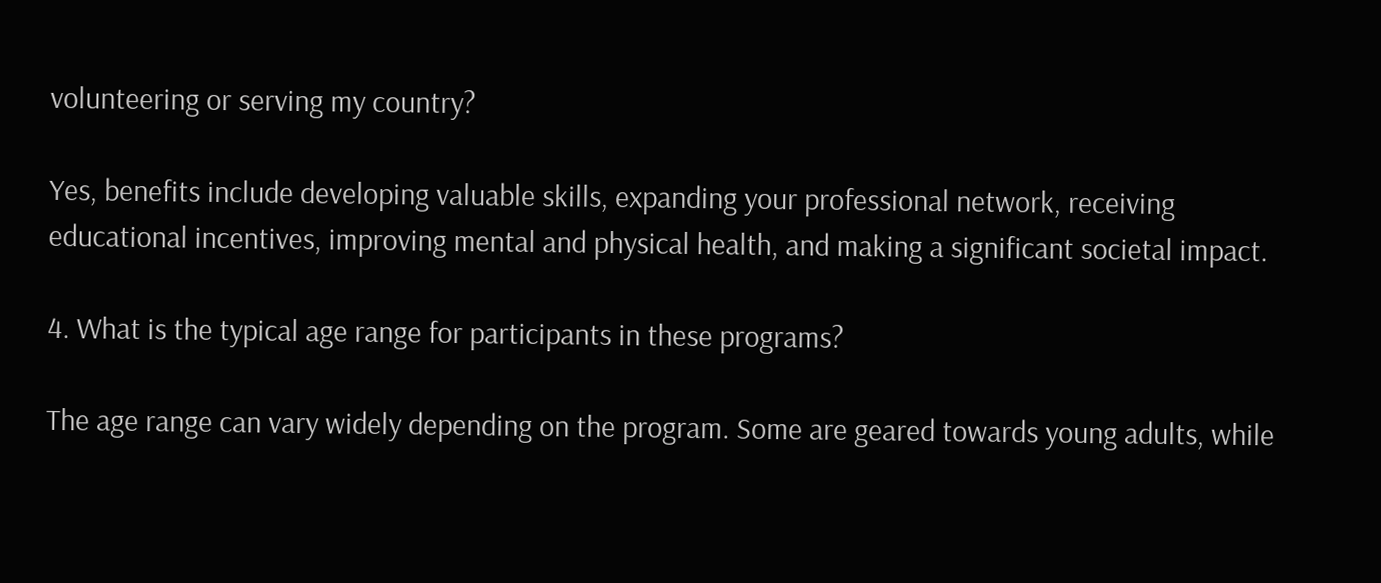volunteering or serving my country?

Yes, benefits include developing valuable skills, expanding your professional network, receiving educational incentives, improving mental and physical health, and making a significant societal impact.

4. What is the typical age range for participants in these programs?

The age range can vary widely depending on the program. Some are geared towards young adults, while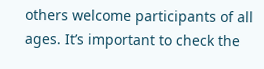others welcome participants of all ages. It’s important to check the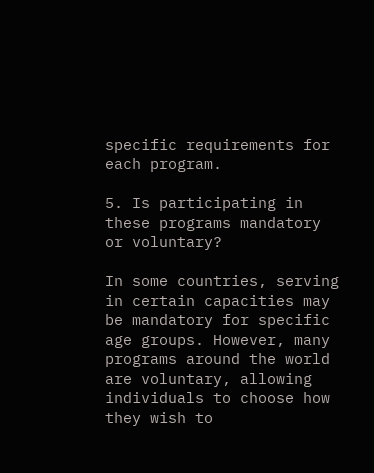specific requirements for each program.

5. Is participating in these programs mandatory or voluntary?

In some countries, serving in certain capacities may be mandatory for specific age groups. However, many programs around the world are voluntary, allowing individuals to choose how they wish to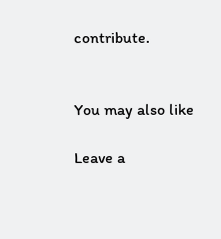contribute.


You may also like

Leave a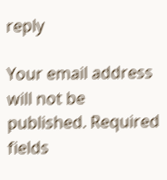reply

Your email address will not be published. Required fields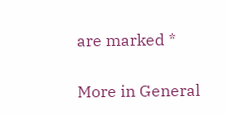are marked *

More in General